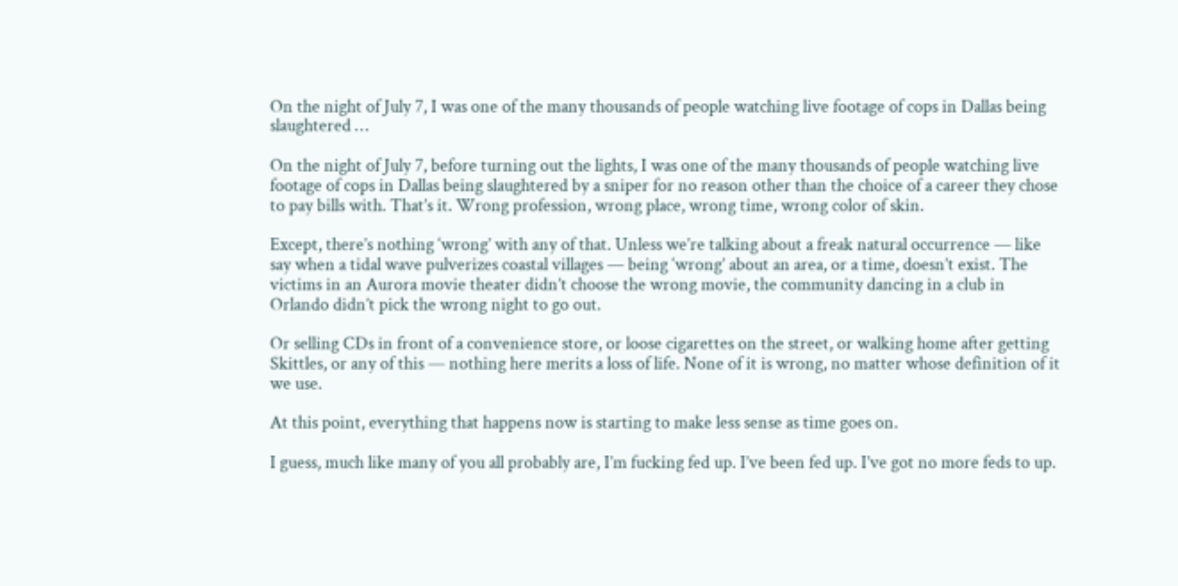On the night of July 7, I was one of the many thousands of people watching live footage of cops in Dallas being slaughtered …

On the night of July 7, before turning out the lights, I was one of the many thousands of people watching live footage of cops in Dallas being slaughtered by a sniper for no reason other than the choice of a career they chose to pay bills with. That’s it. Wrong profession, wrong place, wrong time, wrong color of skin.

Except, there’s nothing ‘wrong’ with any of that. Unless we’re talking about a freak natural occurrence — like say when a tidal wave pulverizes coastal villages — being ‘wrong’ about an area, or a time, doesn’t exist. The victims in an Aurora movie theater didn’t choose the wrong movie, the community dancing in a club in Orlando didn’t pick the wrong night to go out.

Or selling CDs in front of a convenience store, or loose cigarettes on the street, or walking home after getting Skittles, or any of this — nothing here merits a loss of life. None of it is wrong, no matter whose definition of it we use.

At this point, everything that happens now is starting to make less sense as time goes on.

I guess, much like many of you all probably are, I’m fucking fed up. I’ve been fed up. I’ve got no more feds to up.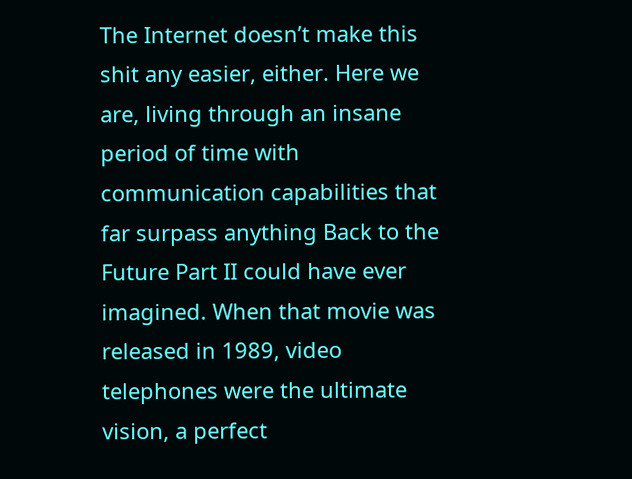The Internet doesn’t make this shit any easier, either. Here we are, living through an insane period of time with communication capabilities that far surpass anything Back to the Future Part II could have ever imagined. When that movie was released in 1989, video telephones were the ultimate vision, a perfect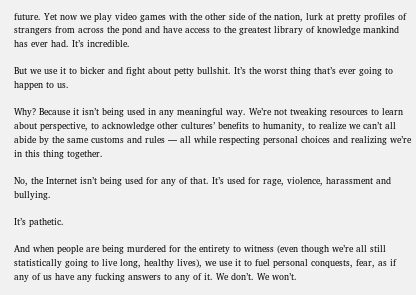future. Yet now we play video games with the other side of the nation, lurk at pretty profiles of strangers from across the pond and have access to the greatest library of knowledge mankind has ever had. It’s incredible.

But we use it to bicker and fight about petty bullshit. It’s the worst thing that’s ever going to happen to us.

Why? Because it isn’t being used in any meaningful way. We’re not tweaking resources to learn about perspective, to acknowledge other cultures’ benefits to humanity, to realize we can’t all abide by the same customs and rules — all while respecting personal choices and realizing we’re in this thing together.

No, the Internet isn’t being used for any of that. It’s used for rage, violence, harassment and bullying.

It’s pathetic.

And when people are being murdered for the entirety to witness (even though we’re all still statistically going to live long, healthy lives), we use it to fuel personal conquests, fear, as if any of us have any fucking answers to any of it. We don’t. We won’t.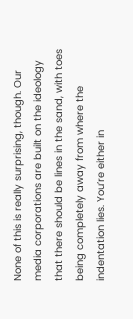None of this is really surprising, though. Our media corporations are built on the ideology that there should be lines in the sand, with toes being completely away from where the indentation lies. You’re either in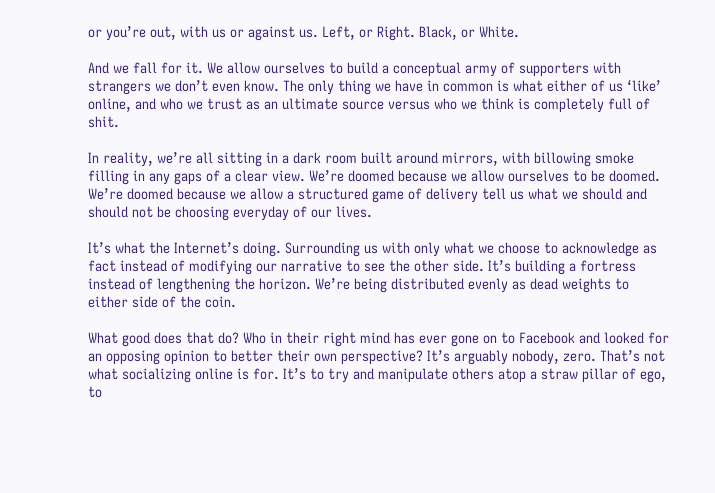or you’re out, with us or against us. Left, or Right. Black, or White.

And we fall for it. We allow ourselves to build a conceptual army of supporters with strangers we don’t even know. The only thing we have in common is what either of us ‘like’ online, and who we trust as an ultimate source versus who we think is completely full of shit.

In reality, we’re all sitting in a dark room built around mirrors, with billowing smoke filling in any gaps of a clear view. We’re doomed because we allow ourselves to be doomed. We’re doomed because we allow a structured game of delivery tell us what we should and should not be choosing everyday of our lives.

It’s what the Internet’s doing. Surrounding us with only what we choose to acknowledge as fact instead of modifying our narrative to see the other side. It’s building a fortress instead of lengthening the horizon. We’re being distributed evenly as dead weights to either side of the coin.

What good does that do? Who in their right mind has ever gone on to Facebook and looked for an opposing opinion to better their own perspective? It’s arguably nobody, zero. That’s not what socializing online is for. It’s to try and manipulate others atop a straw pillar of ego, to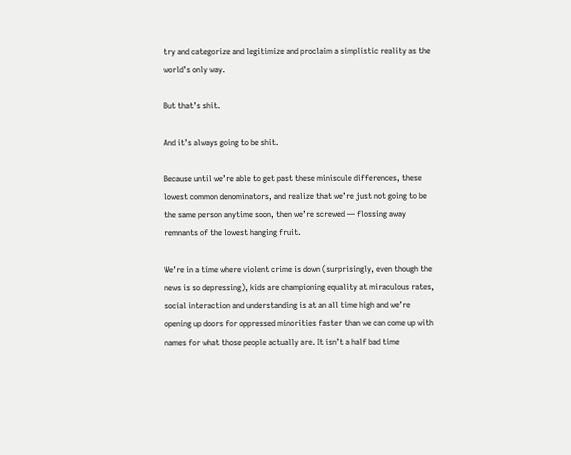try and categorize and legitimize and proclaim a simplistic reality as the world’s only way.

But that’s shit.

And it’s always going to be shit.

Because until we’re able to get past these miniscule differences, these lowest common denominators, and realize that we’re just not going to be the same person anytime soon, then we’re screwed — flossing away remnants of the lowest hanging fruit.

We’re in a time where violent crime is down (surprisingly, even though the news is so depressing), kids are championing equality at miraculous rates, social interaction and understanding is at an all time high and we’re opening up doors for oppressed minorities faster than we can come up with names for what those people actually are. It isn’t a half bad time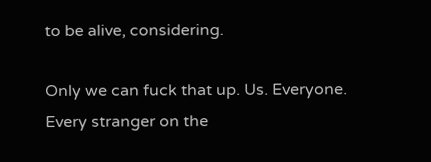to be alive, considering.

Only we can fuck that up. Us. Everyone. Every stranger on the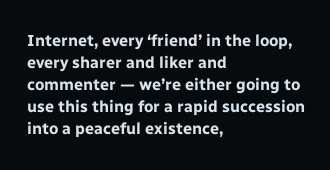Internet, every ‘friend’ in the loop, every sharer and liker and commenter — we’re either going to use this thing for a rapid succession into a peaceful existence,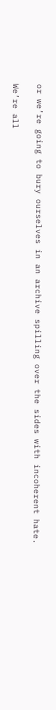or we’re going to bury ourselves in an archive spilling over the sides with incoherent hate.

We’re all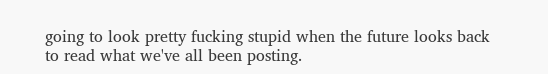going to look pretty fucking stupid when the future looks back to read what we've all been posting.